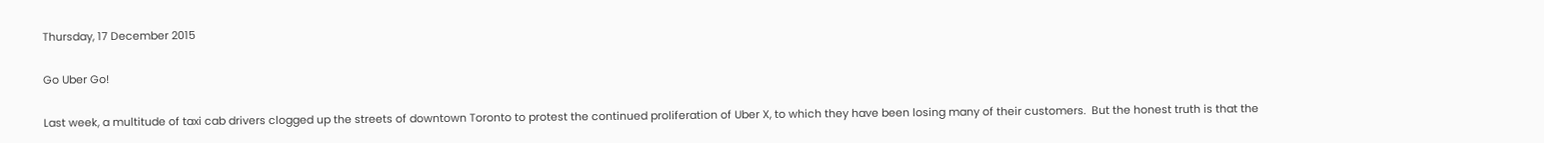Thursday, 17 December 2015

Go Uber Go!

Last week, a multitude of taxi cab drivers clogged up the streets of downtown Toronto to protest the continued proliferation of Uber X, to which they have been losing many of their customers.  But the honest truth is that the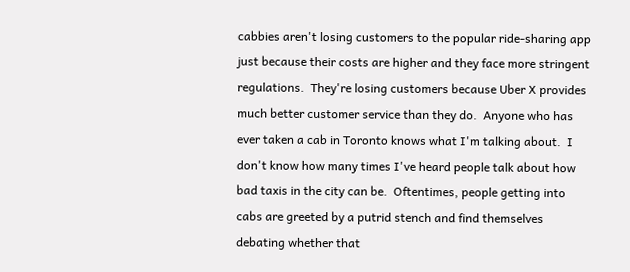cabbies aren't losing customers to the popular ride-sharing app just because their costs are higher and they face more stringent regulations.  They're losing customers because Uber X provides much better customer service than they do.  Anyone who has ever taken a cab in Toronto knows what I'm talking about.  I don't know how many times I've heard people talk about how bad taxis in the city can be.  Oftentimes, people getting into cabs are greeted by a putrid stench and find themselves debating whether that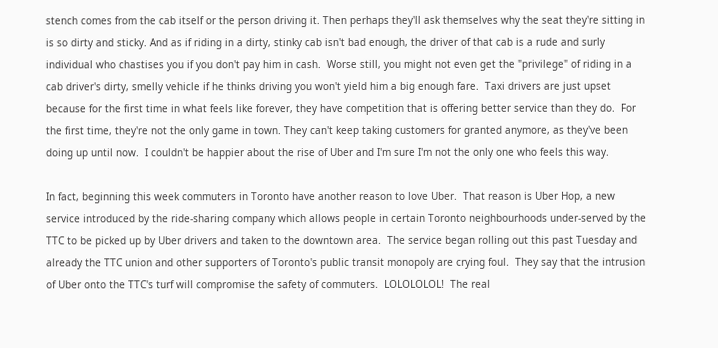stench comes from the cab itself or the person driving it. Then perhaps they'll ask themselves why the seat they're sitting in is so dirty and sticky. And as if riding in a dirty, stinky cab isn't bad enough, the driver of that cab is a rude and surly individual who chastises you if you don't pay him in cash.  Worse still, you might not even get the "privilege" of riding in a cab driver's dirty, smelly vehicle if he thinks driving you won't yield him a big enough fare.  Taxi drivers are just upset because for the first time in what feels like forever, they have competition that is offering better service than they do.  For the first time, they're not the only game in town. They can't keep taking customers for granted anymore, as they've been doing up until now.  I couldn't be happier about the rise of Uber and I'm sure I'm not the only one who feels this way.

In fact, beginning this week commuters in Toronto have another reason to love Uber.  That reason is Uber Hop, a new service introduced by the ride-sharing company which allows people in certain Toronto neighbourhoods under-served by the TTC to be picked up by Uber drivers and taken to the downtown area.  The service began rolling out this past Tuesday and already the TTC union and other supporters of Toronto's public transit monopoly are crying foul.  They say that the intrusion of Uber onto the TTC's turf will compromise the safety of commuters.  LOLOLOLOL!  The real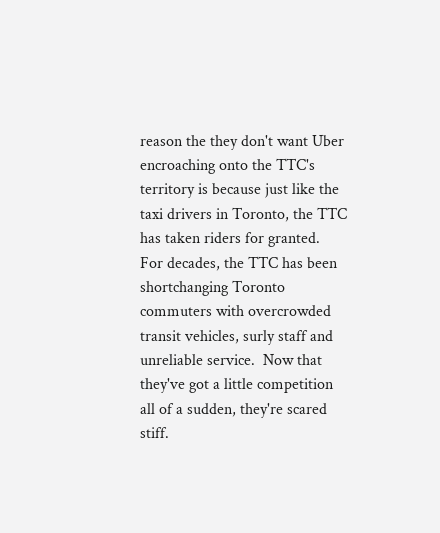reason the they don't want Uber encroaching onto the TTC's territory is because just like the taxi drivers in Toronto, the TTC has taken riders for granted.  For decades, the TTC has been shortchanging Toronto commuters with overcrowded transit vehicles, surly staff and unreliable service.  Now that they've got a little competition all of a sudden, they're scared stiff.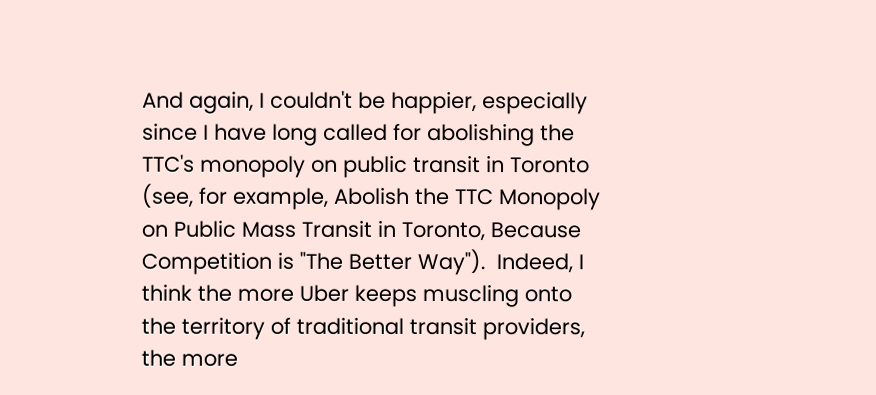And again, I couldn't be happier, especially since I have long called for abolishing the TTC's monopoly on public transit in Toronto (see, for example, Abolish the TTC Monopoly on Public Mass Transit in Toronto, Because Competition is "The Better Way").  Indeed, I think the more Uber keeps muscling onto the territory of traditional transit providers, the more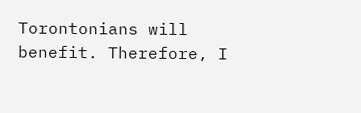Torontonians will benefit. Therefore, I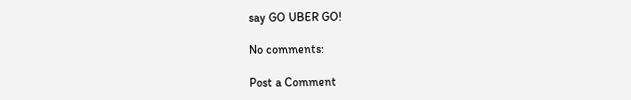say GO UBER GO!

No comments:

Post a Comment